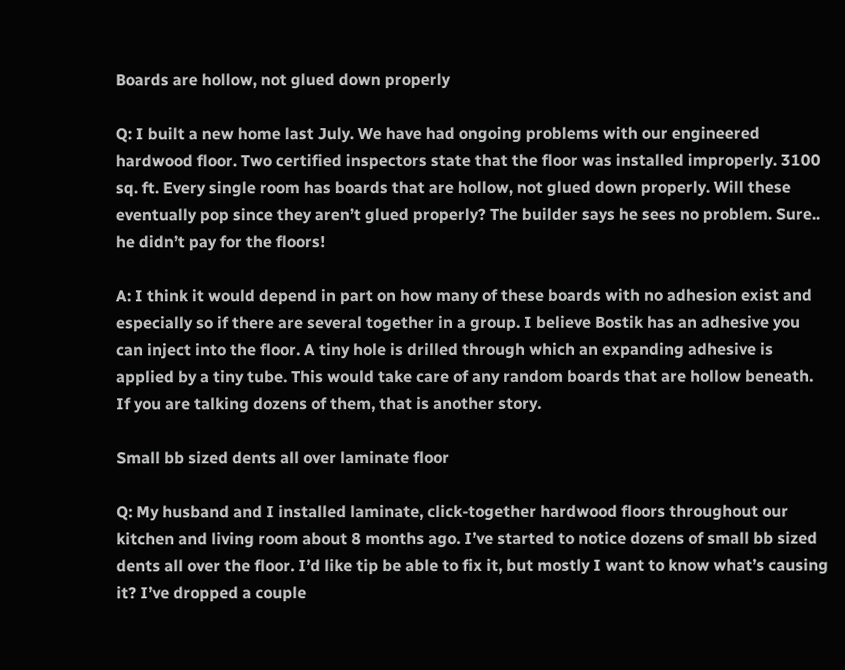Boards are hollow, not glued down properly

Q: I built a new home last July. We have had ongoing problems with our engineered hardwood floor. Two certified inspectors state that the floor was installed improperly. 3100 sq. ft. Every single room has boards that are hollow, not glued down properly. Will these eventually pop since they aren’t glued properly? The builder says he sees no problem. Sure.. he didn’t pay for the floors!

A: I think it would depend in part on how many of these boards with no adhesion exist and especially so if there are several together in a group. I believe Bostik has an adhesive you can inject into the floor. A tiny hole is drilled through which an expanding adhesive is applied by a tiny tube. This would take care of any random boards that are hollow beneath. If you are talking dozens of them, that is another story.

Small bb sized dents all over laminate floor

Q: My husband and I installed laminate, click-together hardwood floors throughout our kitchen and living room about 8 months ago. I’ve started to notice dozens of small bb sized dents all over the floor. I’d like tip be able to fix it, but mostly I want to know what’s causing it? I’ve dropped a couple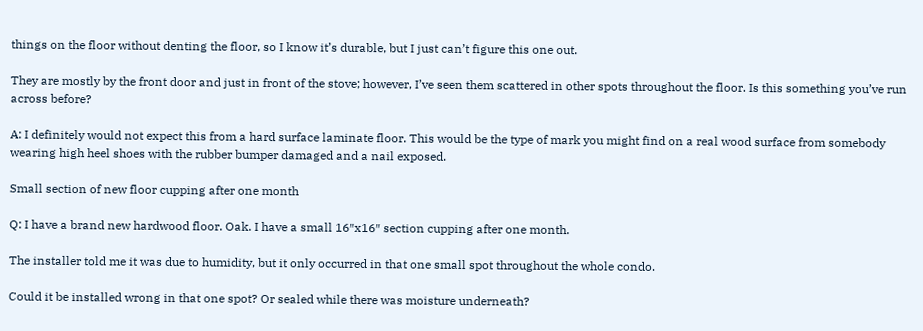things on the floor without denting the floor, so I know it’s durable, but I just can’t figure this one out.

They are mostly by the front door and just in front of the stove; however, I’ve seen them scattered in other spots throughout the floor. Is this something you’ve run across before?

A: I definitely would not expect this from a hard surface laminate floor. This would be the type of mark you might find on a real wood surface from somebody wearing high heel shoes with the rubber bumper damaged and a nail exposed.

Small section of new floor cupping after one month

Q: I have a brand new hardwood floor. Oak. I have a small 16″x16″ section cupping after one month.

The installer told me it was due to humidity, but it only occurred in that one small spot throughout the whole condo.

Could it be installed wrong in that one spot? Or sealed while there was moisture underneath?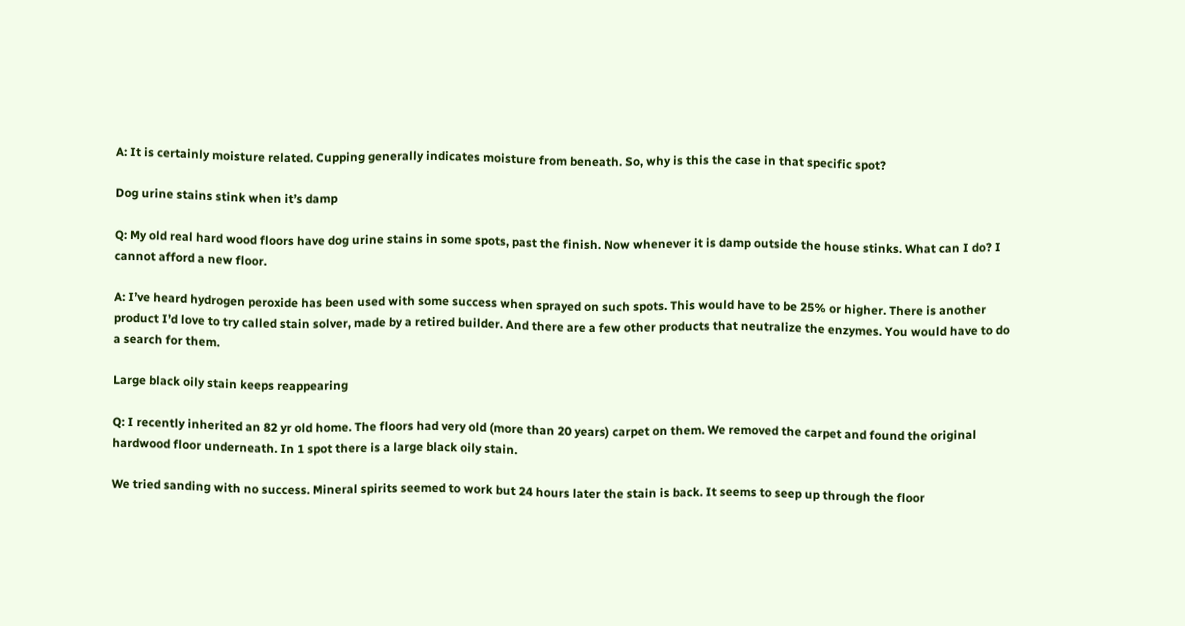A: It is certainly moisture related. Cupping generally indicates moisture from beneath. So, why is this the case in that specific spot?

Dog urine stains stink when it’s damp

Q: My old real hard wood floors have dog urine stains in some spots, past the finish. Now whenever it is damp outside the house stinks. What can I do? I cannot afford a new floor.

A: I’ve heard hydrogen peroxide has been used with some success when sprayed on such spots. This would have to be 25% or higher. There is another product I’d love to try called stain solver, made by a retired builder. And there are a few other products that neutralize the enzymes. You would have to do a search for them.

Large black oily stain keeps reappearing

Q: I recently inherited an 82 yr old home. The floors had very old (more than 20 years) carpet on them. We removed the carpet and found the original hardwood floor underneath. In 1 spot there is a large black oily stain.

We tried sanding with no success. Mineral spirits seemed to work but 24 hours later the stain is back. It seems to seep up through the floor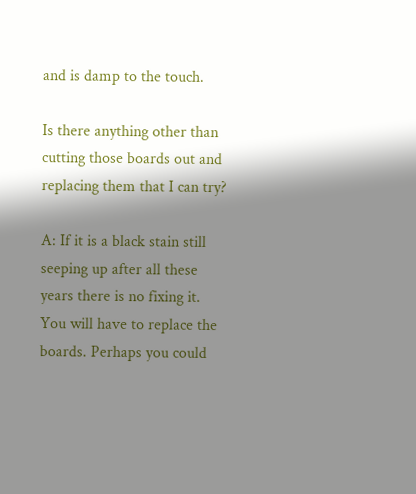and is damp to the touch.

Is there anything other than cutting those boards out and replacing them that I can try?

A: If it is a black stain still seeping up after all these years there is no fixing it. You will have to replace the boards. Perhaps you could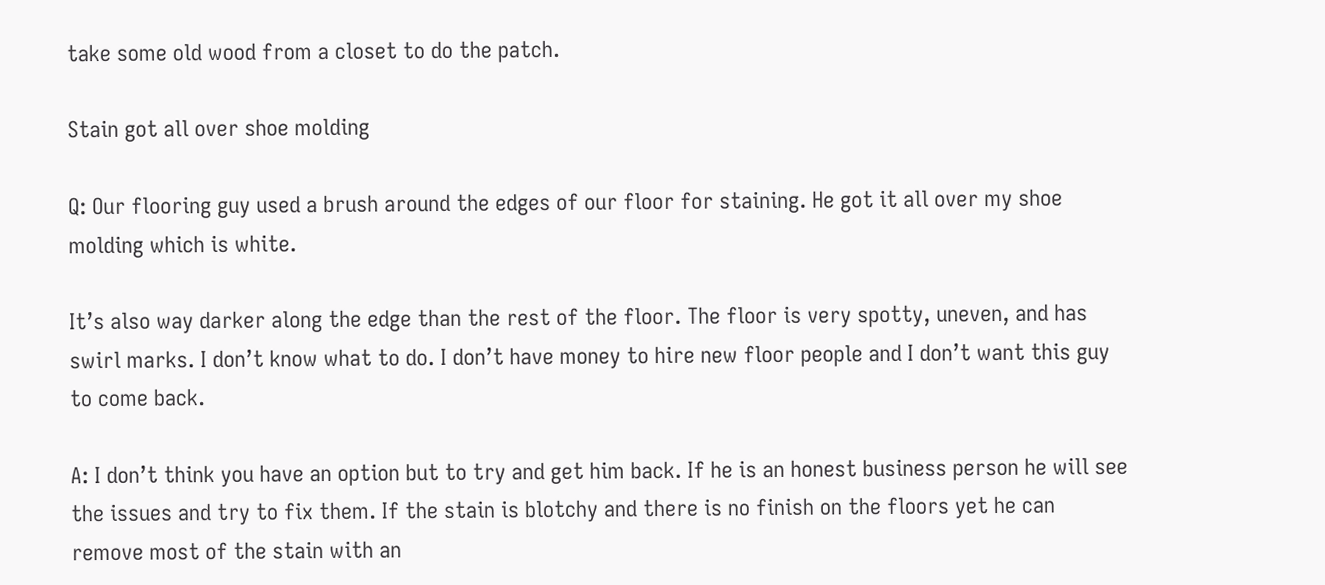take some old wood from a closet to do the patch.

Stain got all over shoe molding

Q: Our flooring guy used a brush around the edges of our floor for staining. He got it all over my shoe molding which is white.

It’s also way darker along the edge than the rest of the floor. The floor is very spotty, uneven, and has swirl marks. I don’t know what to do. I don’t have money to hire new floor people and I don’t want this guy to come back.

A: I don’t think you have an option but to try and get him back. If he is an honest business person he will see the issues and try to fix them. If the stain is blotchy and there is no finish on the floors yet he can remove most of the stain with an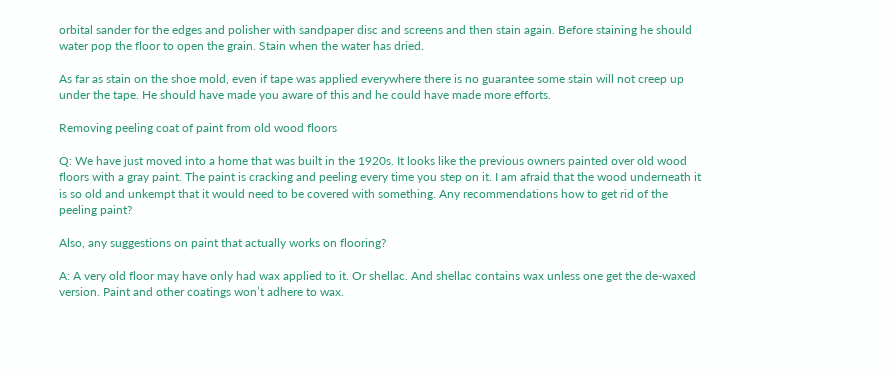orbital sander for the edges and polisher with sandpaper disc and screens and then stain again. Before staining he should water pop the floor to open the grain. Stain when the water has dried.

As far as stain on the shoe mold, even if tape was applied everywhere there is no guarantee some stain will not creep up under the tape. He should have made you aware of this and he could have made more efforts.

Removing peeling coat of paint from old wood floors

Q: We have just moved into a home that was built in the 1920s. It looks like the previous owners painted over old wood floors with a gray paint. The paint is cracking and peeling every time you step on it. I am afraid that the wood underneath it is so old and unkempt that it would need to be covered with something. Any recommendations how to get rid of the peeling paint?

Also, any suggestions on paint that actually works on flooring?

A: A very old floor may have only had wax applied to it. Or shellac. And shellac contains wax unless one get the de-waxed version. Paint and other coatings won’t adhere to wax.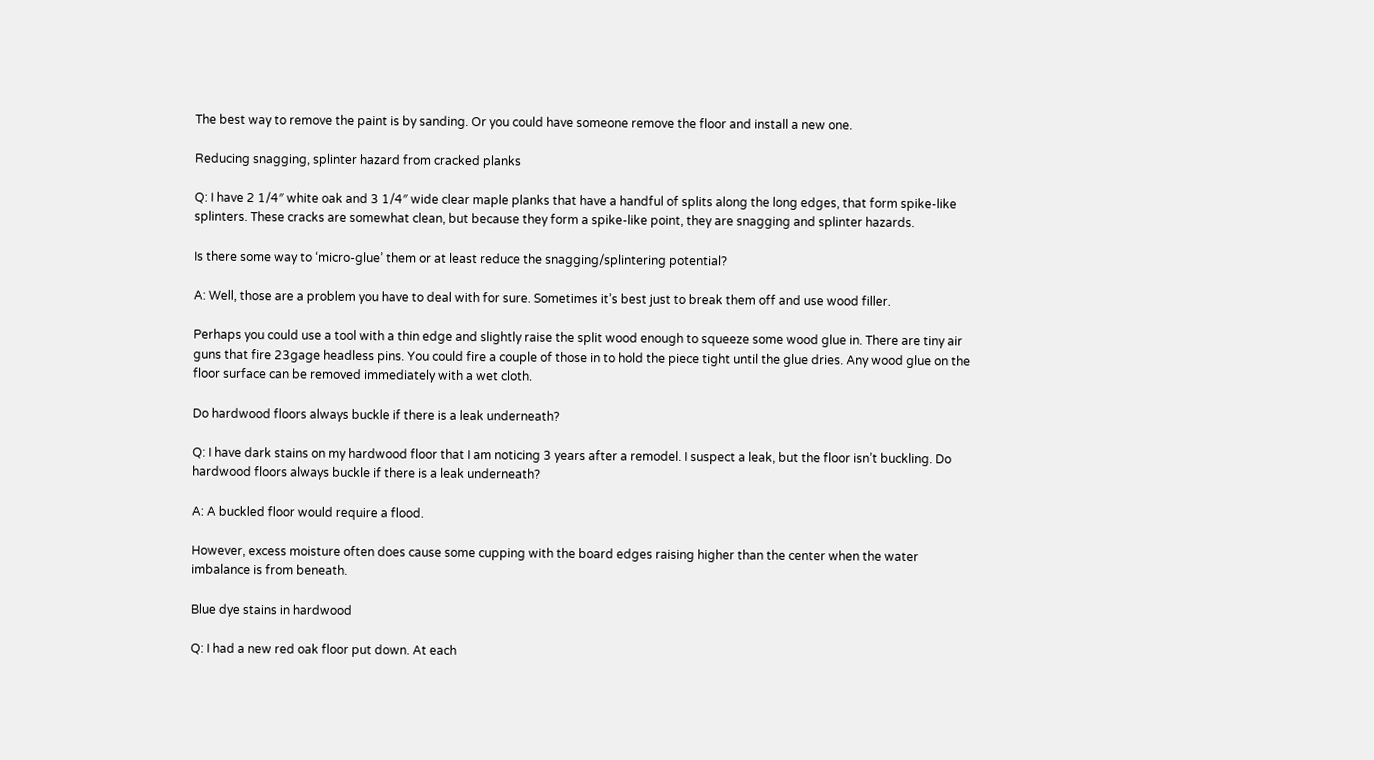The best way to remove the paint is by sanding. Or you could have someone remove the floor and install a new one.

Reducing snagging, splinter hazard from cracked planks

Q: I have 2 1/4″ white oak and 3 1/4″ wide clear maple planks that have a handful of splits along the long edges, that form spike-like splinters. These cracks are somewhat clean, but because they form a spike-like point, they are snagging and splinter hazards.

Is there some way to ‘micro-glue’ them or at least reduce the snagging/splintering potential?

A: Well, those are a problem you have to deal with for sure. Sometimes it’s best just to break them off and use wood filler.

Perhaps you could use a tool with a thin edge and slightly raise the split wood enough to squeeze some wood glue in. There are tiny air guns that fire 23gage headless pins. You could fire a couple of those in to hold the piece tight until the glue dries. Any wood glue on the floor surface can be removed immediately with a wet cloth.

Do hardwood floors always buckle if there is a leak underneath?

Q: I have dark stains on my hardwood floor that I am noticing 3 years after a remodel. I suspect a leak, but the floor isn’t buckling. Do hardwood floors always buckle if there is a leak underneath?

A: A buckled floor would require a flood.

However, excess moisture often does cause some cupping with the board edges raising higher than the center when the water imbalance is from beneath.

Blue dye stains in hardwood

Q: I had a new red oak floor put down. At each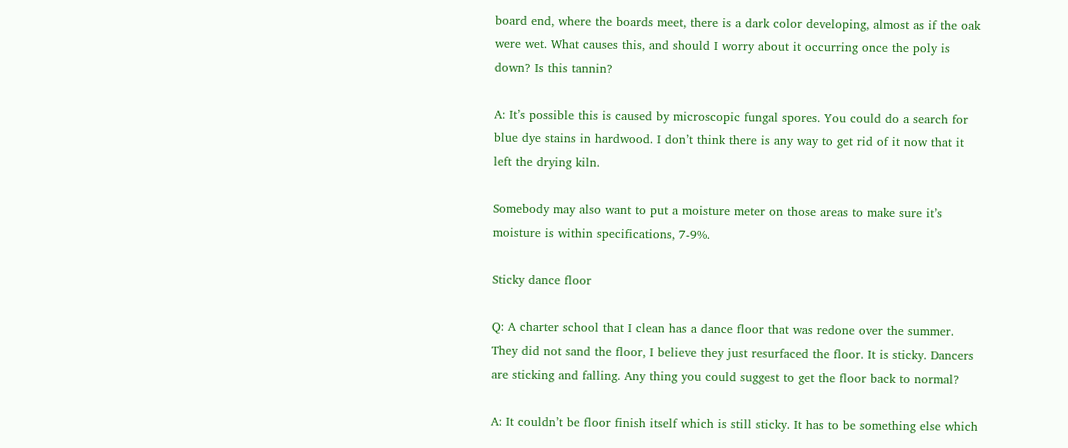board end, where the boards meet, there is a dark color developing, almost as if the oak were wet. What causes this, and should I worry about it occurring once the poly is down? Is this tannin?

A: It’s possible this is caused by microscopic fungal spores. You could do a search for blue dye stains in hardwood. I don’t think there is any way to get rid of it now that it left the drying kiln.

Somebody may also want to put a moisture meter on those areas to make sure it’s moisture is within specifications, 7-9%.

Sticky dance floor

Q: A charter school that I clean has a dance floor that was redone over the summer. They did not sand the floor, I believe they just resurfaced the floor. It is sticky. Dancers are sticking and falling. Any thing you could suggest to get the floor back to normal?

A: It couldn’t be floor finish itself which is still sticky. It has to be something else which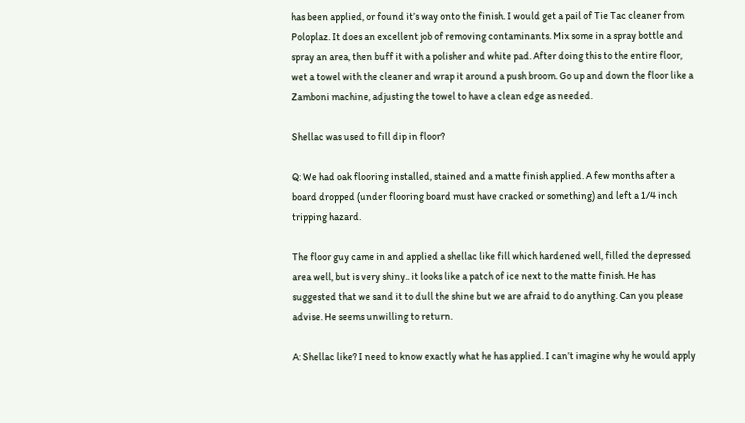has been applied, or found it’s way onto the finish. I would get a pail of Tie Tac cleaner from Poloplaz. It does an excellent job of removing contaminants. Mix some in a spray bottle and spray an area, then buff it with a polisher and white pad. After doing this to the entire floor, wet a towel with the cleaner and wrap it around a push broom. Go up and down the floor like a Zamboni machine, adjusting the towel to have a clean edge as needed.

Shellac was used to fill dip in floor?

Q: We had oak flooring installed, stained and a matte finish applied. A few months after a board dropped (under flooring board must have cracked or something) and left a 1/4 inch tripping hazard.

The floor guy came in and applied a shellac like fill which hardened well, filled the depressed area well, but is very shiny.. it looks like a patch of ice next to the matte finish. He has suggested that we sand it to dull the shine but we are afraid to do anything. Can you please advise. He seems unwilling to return.

A: Shellac like? I need to know exactly what he has applied. I can’t imagine why he would apply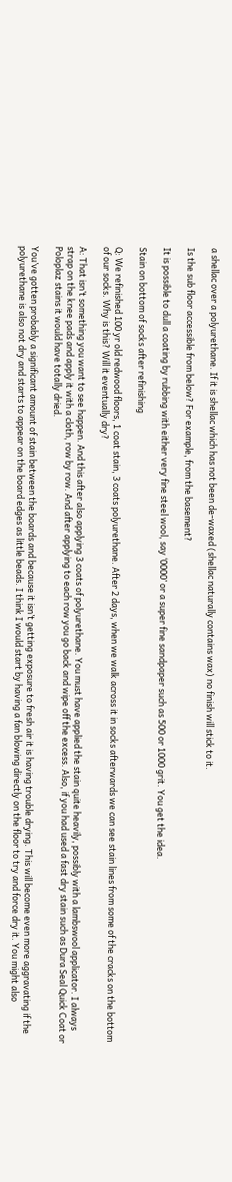a shellac over a polyurethane. If it is shellac which has not been de-waxed (shellac naturally contains wax) no finish will stick to it.

Is the sub floor accessible from below? For example, from the basement?

It is possible to dull a coating by rubbing with either very fine steel wool, say ‘0000’ or a super fine sandpaper such as 500 or 1000 grit. You get the idea.

Stain on bottom of socks after refinishing

Q: We refinished 100 yr old redwood floors, 1 coat stain, 3 coats polyurethane. After 2 days, when we walk across it in socks afterwards we can see stain lines from some of the cracks on the bottom of our socks. Why is this? Will it eventually dry?

A: That isn’t something you want to see happen. And this after also applying 3 coats of polyurethane. You must have applied the stain quite heavily, possibly with a lambswool applicator. I always strap on the knee pads and apply it with a cloth, row by row. And after applying to each row you go back and wipe off the excess. Also, if you had used a fast dry stain such as Dura Seal Quick Coat or Poloplaz stains it would have totally dried.

You’ve gotten probably a significant amount of stain between the boards and because it isn’t getting exposure to fresh air it is having trouble drying. This will become even more aggravating if the polyurethane is also not dry and starts to appear on the board edges as little beads. I think I would start by having a fan blowing directly on the floor to try and force dry it. You might also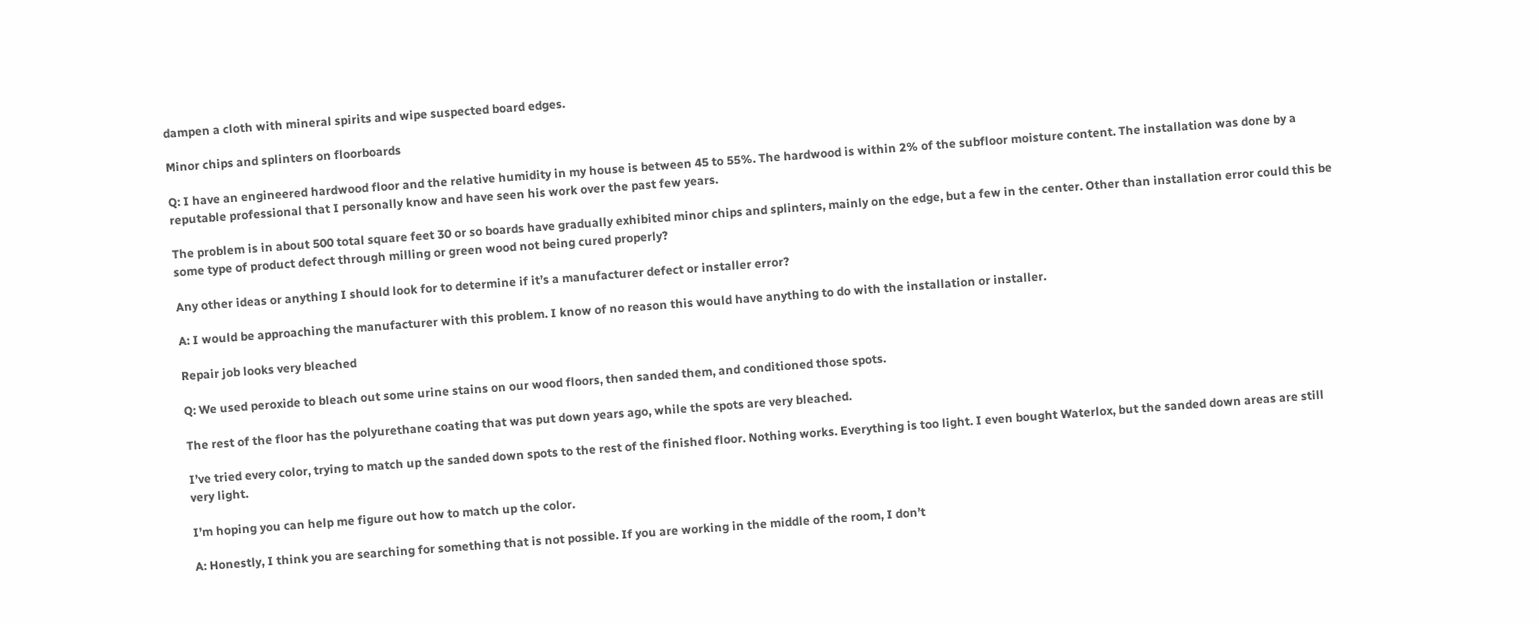dampen a cloth with mineral spirits and wipe suspected board edges.

Minor chips and splinters on floorboards

Q: I have an engineered hardwood floor and the relative humidity in my house is between 45 to 55%. The hardwood is within 2% of the subfloor moisture content. The installation was done by a reputable professional that I personally know and have seen his work over the past few years.

The problem is in about 500 total square feet 30 or so boards have gradually exhibited minor chips and splinters, mainly on the edge, but a few in the center. Other than installation error could this be some type of product defect through milling or green wood not being cured properly?

Any other ideas or anything I should look for to determine if it’s a manufacturer defect or installer error?

A: I would be approaching the manufacturer with this problem. I know of no reason this would have anything to do with the installation or installer.

Repair job looks very bleached

Q: We used peroxide to bleach out some urine stains on our wood floors, then sanded them, and conditioned those spots.

The rest of the floor has the polyurethane coating that was put down years ago, while the spots are very bleached.

I’ve tried every color, trying to match up the sanded down spots to the rest of the finished floor. Nothing works. Everything is too light. I even bought Waterlox, but the sanded down areas are still very light.

I’m hoping you can help me figure out how to match up the color.

A: Honestly, I think you are searching for something that is not possible. If you are working in the middle of the room, I don’t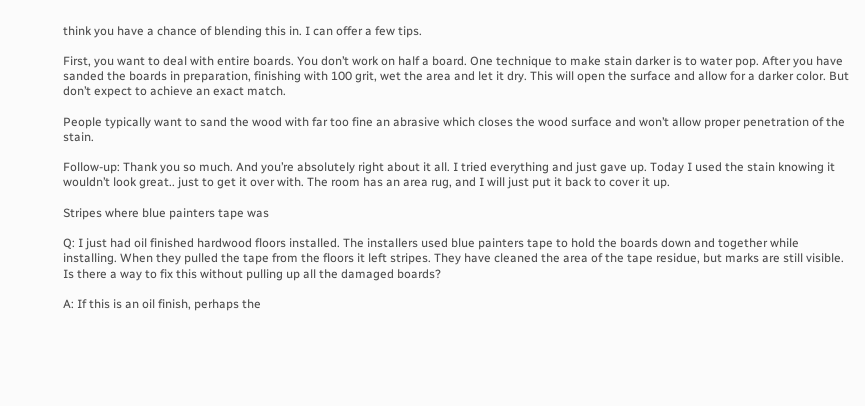think you have a chance of blending this in. I can offer a few tips.

First, you want to deal with entire boards. You don’t work on half a board. One technique to make stain darker is to water pop. After you have sanded the boards in preparation, finishing with 100 grit, wet the area and let it dry. This will open the surface and allow for a darker color. But don’t expect to achieve an exact match.

People typically want to sand the wood with far too fine an abrasive which closes the wood surface and won’t allow proper penetration of the stain.

Follow-up: Thank you so much. And you’re absolutely right about it all. I tried everything and just gave up. Today I used the stain knowing it wouldn’t look great.. just to get it over with. The room has an area rug, and I will just put it back to cover it up.

Stripes where blue painters tape was

Q: I just had oil finished hardwood floors installed. The installers used blue painters tape to hold the boards down and together while installing. When they pulled the tape from the floors it left stripes. They have cleaned the area of the tape residue, but marks are still visible. Is there a way to fix this without pulling up all the damaged boards?

A: If this is an oil finish, perhaps the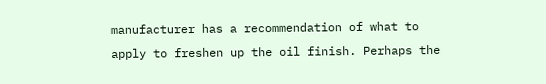manufacturer has a recommendation of what to apply to freshen up the oil finish. Perhaps the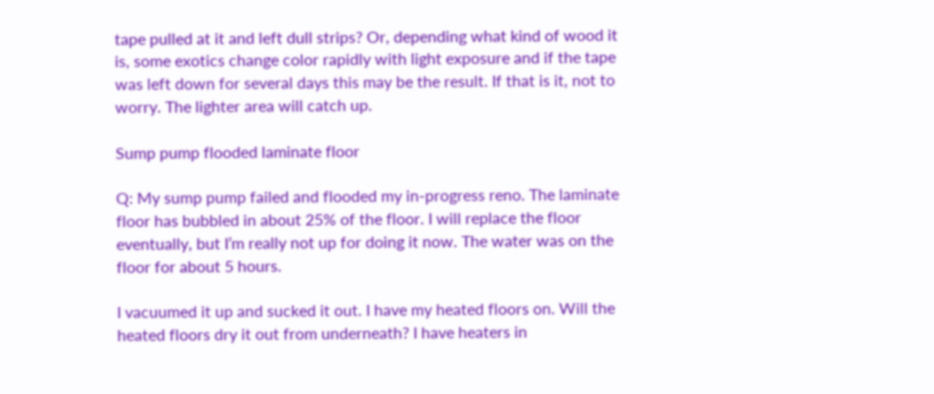tape pulled at it and left dull strips? Or, depending what kind of wood it is, some exotics change color rapidly with light exposure and if the tape was left down for several days this may be the result. If that is it, not to worry. The lighter area will catch up.

Sump pump flooded laminate floor

Q: My sump pump failed and flooded my in-progress reno. The laminate floor has bubbled in about 25% of the floor. I will replace the floor eventually, but I’m really not up for doing it now. The water was on the floor for about 5 hours.

I vacuumed it up and sucked it out. I have my heated floors on. Will the heated floors dry it out from underneath? I have heaters in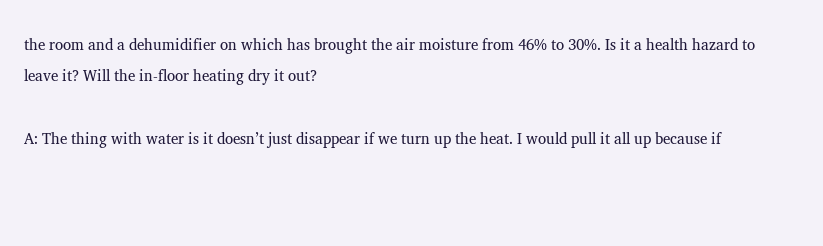the room and a dehumidifier on which has brought the air moisture from 46% to 30%. Is it a health hazard to leave it? Will the in-floor heating dry it out?

A: The thing with water is it doesn’t just disappear if we turn up the heat. I would pull it all up because if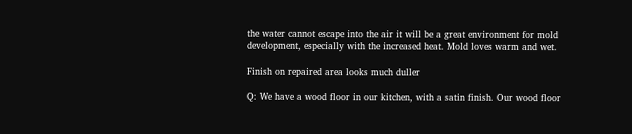the water cannot escape into the air it will be a great environment for mold development, especially with the increased heat. Mold loves warm and wet.

Finish on repaired area looks much duller

Q: We have a wood floor in our kitchen, with a satin finish. Our wood floor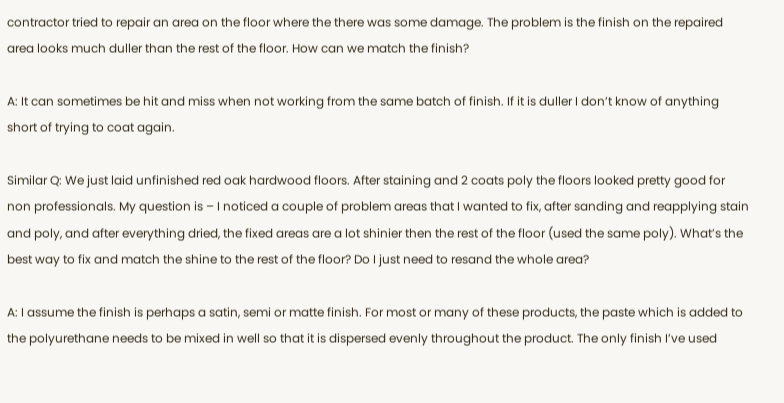contractor tried to repair an area on the floor where the there was some damage. The problem is the finish on the repaired area looks much duller than the rest of the floor. How can we match the finish?

A: It can sometimes be hit and miss when not working from the same batch of finish. If it is duller I don’t know of anything short of trying to coat again.

Similar Q: We just laid unfinished red oak hardwood floors. After staining and 2 coats poly the floors looked pretty good for non professionals. My question is – I noticed a couple of problem areas that I wanted to fix, after sanding and reapplying stain and poly, and after everything dried, the fixed areas are a lot shinier then the rest of the floor (used the same poly). What’s the best way to fix and match the shine to the rest of the floor? Do I just need to resand the whole area?

A: I assume the finish is perhaps a satin, semi or matte finish. For most or many of these products, the paste which is added to the polyurethane needs to be mixed in well so that it is dispersed evenly throughout the product. The only finish I’ve used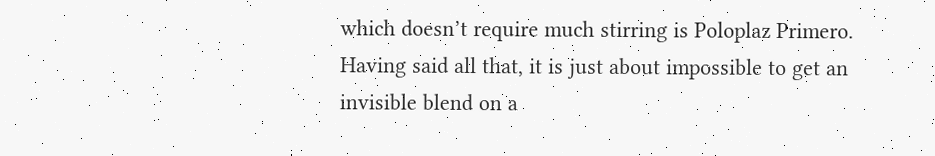which doesn’t require much stirring is Poloplaz Primero. Having said all that, it is just about impossible to get an invisible blend on a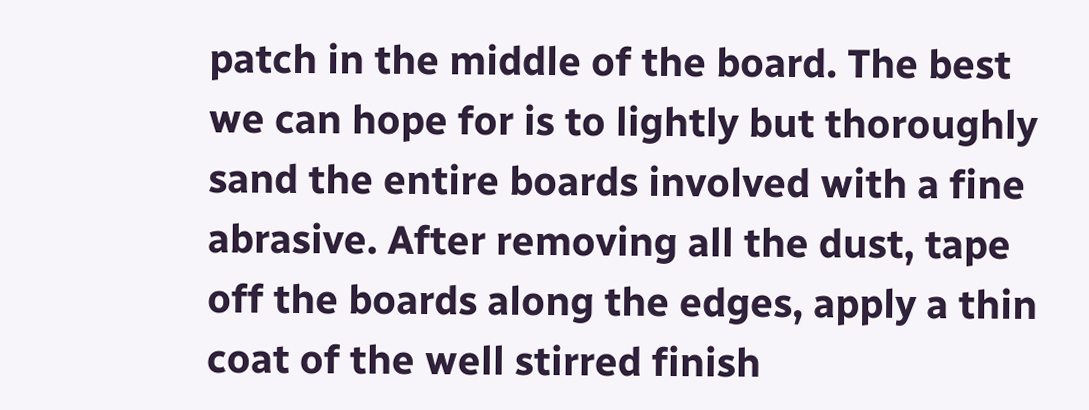patch in the middle of the board. The best we can hope for is to lightly but thoroughly sand the entire boards involved with a fine abrasive. After removing all the dust, tape off the boards along the edges, apply a thin coat of the well stirred finish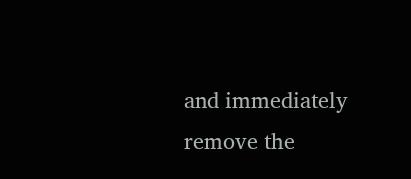and immediately remove the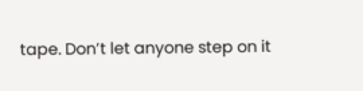tape. Don’t let anyone step on it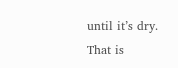until it’s dry. That is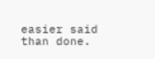easier said than done.